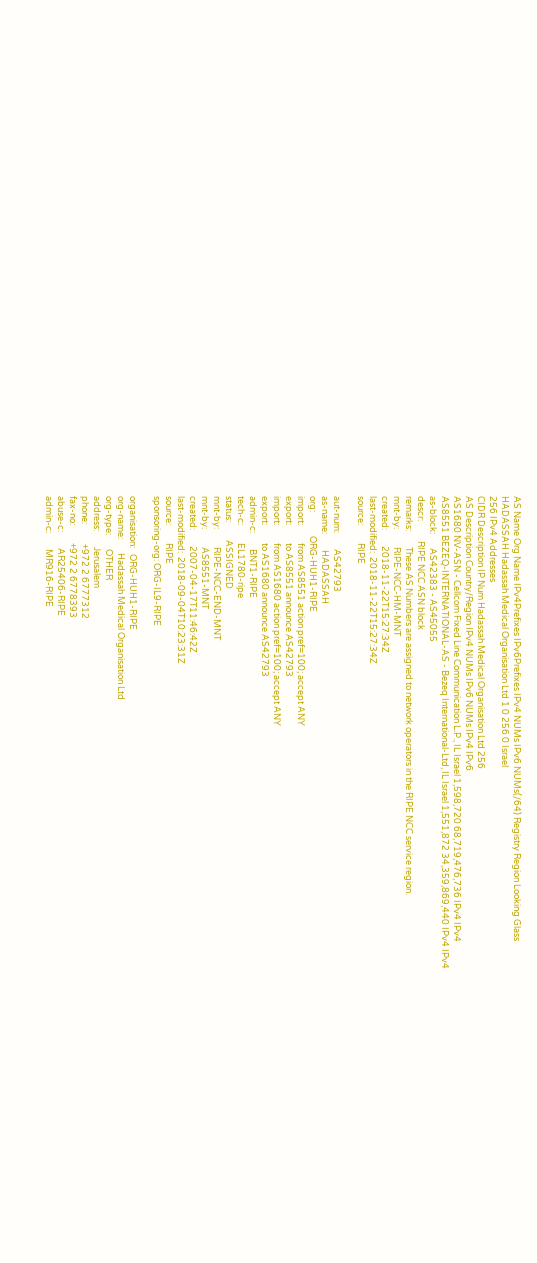AS Name Org Name IPv4Prefixes IPv6Prefixes IPv4 NUMs IPv6 NUMs(/64) Registry Region Looking Glass
HADASSAH Hadassah Medical Organisation Ltd 1 0 256 0 Israel
256 IPv4 Addresses
CIDR Description IP Num Hadassah Medical Organisation Ltd 256
AS Description Country/Region IPv4 NUMs IPv6 NUMs IPv4 IPv6
AS1680 NV-ASN - Cellcom Fixed Line Communication L.P., IL Israel 1,598,720 68,719,476,736 IPv4 IPv4
AS8551 BEZEQ-INTERNATIONAL-AS - Bezeq International-Ltd, IL Israel 1,551,872 34,359,869,440 IPv4 IPv4
as-block:       AS42383 - AS45055
descr:          RIPE NCC ASN block
remarks:        These AS Numbers are assigned to network operators in the RIPE NCC service region.
mnt-by:         RIPE-NCC-HM-MNT
created:        2018-11-22T15:27:34Z
last-modified:  2018-11-22T15:27:34Z
source:         RIPE

aut-num:        AS42793
as-name:        HADASSAH
org:            ORG-HUH1-RIPE
import:         from AS8551 action pref=100; accept ANY
export:         to AS8551 announce AS42793
import:         from AS1680 action pref=100; accept ANY
export:         to AS1680 announce AS42793
admin-c:        BNT1-RIPE
tech-c:         EL1780-ripe
status:         ASSIGNED
mnt-by:         RIPE-NCC-END-MNT
mnt-by:         AS8551-MNT
created:        2007-04-17T11:46:42Z
last-modified:  2018-09-04T10:23:31Z
source:         RIPE
sponsoring-org: ORG-IL9-RIPE

organisation:   ORG-HUH1-RIPE
org-name:       Hadassah Medical Organisation Ltd
org-type:       OTHER
address:        Jerusalem
phone:          +972 2 6777312
fax-no:         +972 2 6778393
abuse-c:        AR25406-RIPE
admin-c:        MR916-RIPE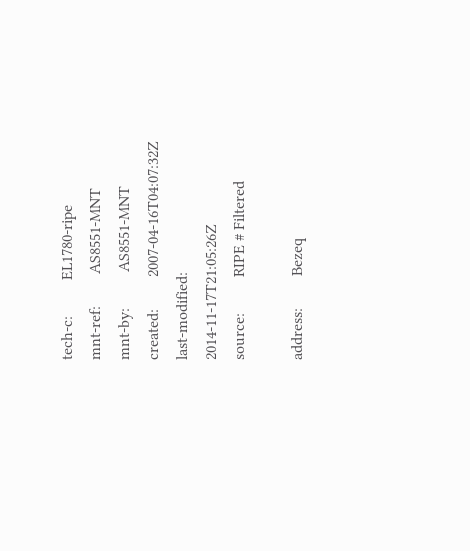tech-c:         EL1780-ripe
mnt-ref:        AS8551-MNT
mnt-by:         AS8551-MNT
created:        2007-04-16T04:07:32Z
last-modified:  2014-11-17T21:05:26Z
source:         RIPE # Filtered

address:        Bezeq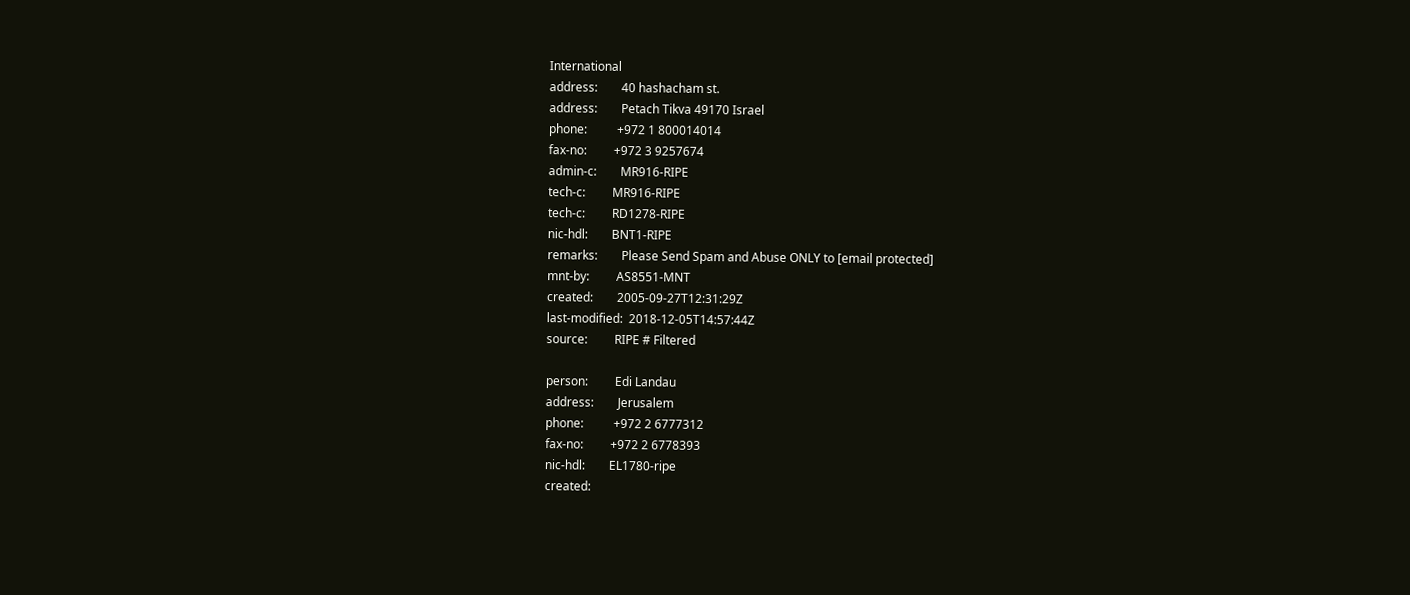International
address:        40 hashacham st.
address:        Petach Tikva 49170 Israel
phone:          +972 1 800014014
fax-no:         +972 3 9257674
admin-c:        MR916-RIPE
tech-c:         MR916-RIPE
tech-c:         RD1278-RIPE
nic-hdl:        BNT1-RIPE
remarks:        Please Send Spam and Abuse ONLY to [email protected]
mnt-by:         AS8551-MNT
created:        2005-09-27T12:31:29Z
last-modified:  2018-12-05T14:57:44Z
source:         RIPE # Filtered

person:         Edi Landau
address:        Jerusalem
phone:          +972 2 6777312
fax-no:         +972 2 6778393
nic-hdl:        EL1780-ripe
created: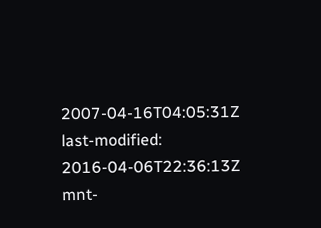2007-04-16T04:05:31Z
last-modified:  2016-04-06T22:36:13Z
mnt-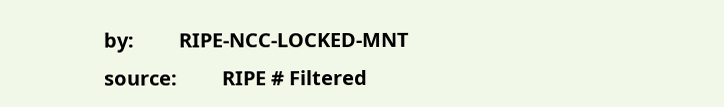by:         RIPE-NCC-LOCKED-MNT
source:         RIPE # Filtered